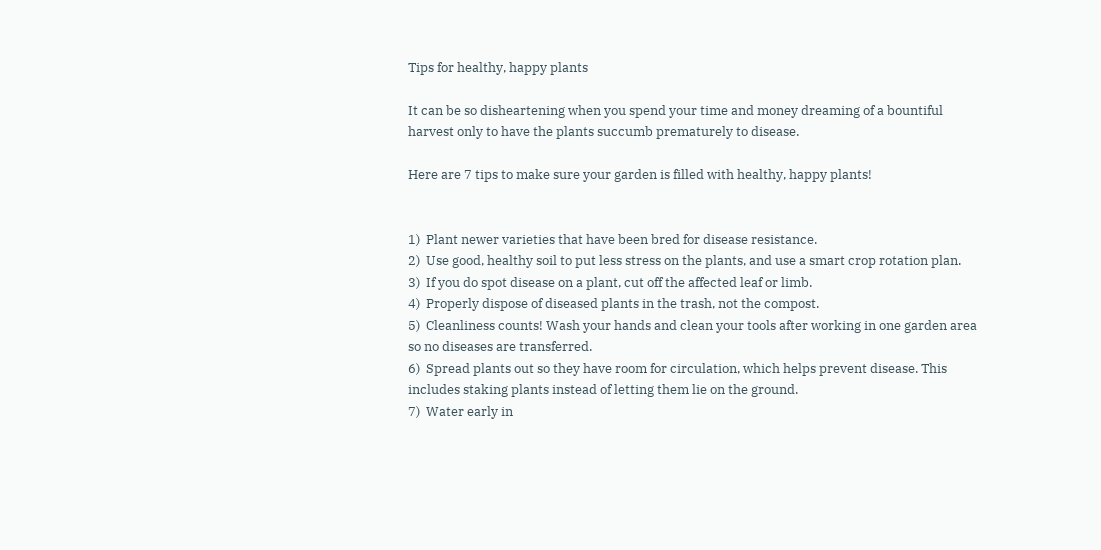Tips for healthy, happy plants

It can be so disheartening when you spend your time and money dreaming of a bountiful harvest only to have the plants succumb prematurely to disease.

Here are 7 tips to make sure your garden is filled with healthy, happy plants!


1)  Plant newer varieties that have been bred for disease resistance.
2)  Use good, healthy soil to put less stress on the plants, and use a smart crop rotation plan.
3)  If you do spot disease on a plant, cut off the affected leaf or limb.
4)  Properly dispose of diseased plants in the trash, not the compost.
5)  Cleanliness counts! Wash your hands and clean your tools after working in one garden area so no diseases are transferred.
6)  Spread plants out so they have room for circulation, which helps prevent disease. This includes staking plants instead of letting them lie on the ground.
7)  Water early in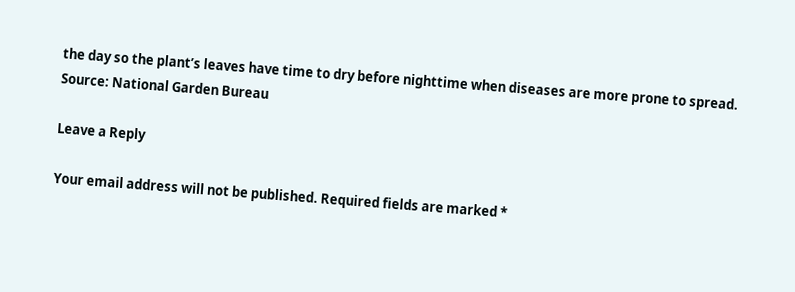the day so the plant’s leaves have time to dry before nighttime when diseases are more prone to spread.
Source: National Garden Bureau

Leave a Reply

Your email address will not be published. Required fields are marked *